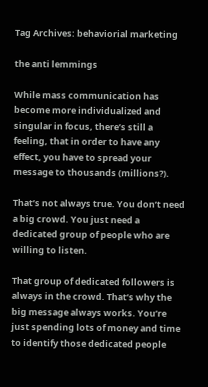Tag Archives: behaviorial marketing

the anti lemmings

While mass communication has become more individualized and singular in focus, there’s still a feeling, that in order to have any effect, you have to spread your message to thousands (millions?).

That’s not always true. You don’t need a big crowd. You just need a dedicated group of people who are willing to listen.

That group of dedicated followers is always in the crowd. That’s why the big message always works. You’re just spending lots of money and time to identify those dedicated people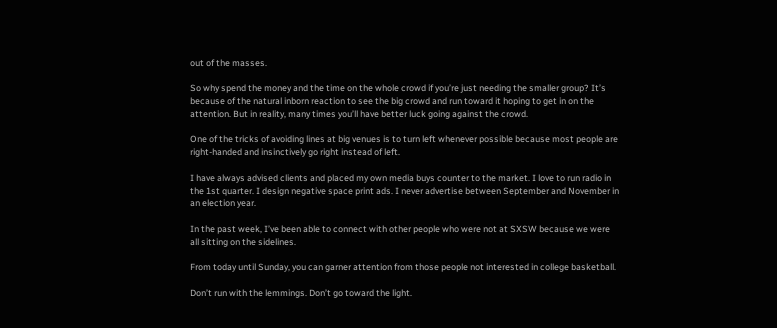out of the masses.

So why spend the money and the time on the whole crowd if you’re just needing the smaller group? It’s because of the natural inborn reaction to see the big crowd and run toward it hoping to get in on the attention. But in reality, many times you’ll have better luck going against the crowd.

One of the tricks of avoiding lines at big venues is to turn left whenever possible because most people are right-handed and insinctively go right instead of left.

I have always advised clients and placed my own media buys counter to the market. I love to run radio in the 1st quarter. I design negative space print ads. I never advertise between September and November in an election year.

In the past week, I’ve been able to connect with other people who were not at SXSW because we were all sitting on the sidelines.

From today until Sunday, you can garner attention from those people not interested in college basketball.

Don’t run with the lemmings. Don’t go toward the light.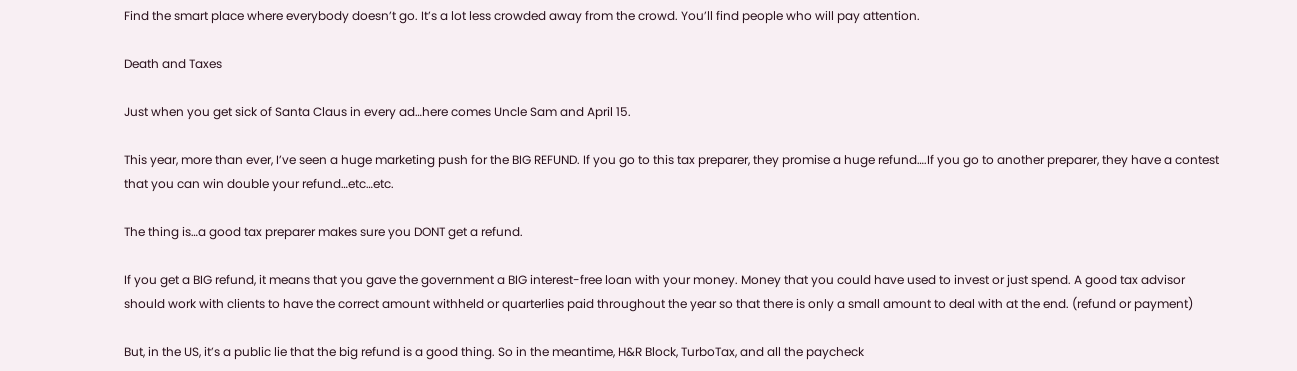Find the smart place where everybody doesn’t go. It’s a lot less crowded away from the crowd. You’ll find people who will pay attention.

Death and Taxes

Just when you get sick of Santa Claus in every ad…here comes Uncle Sam and April 15.

This year, more than ever, I’ve seen a huge marketing push for the BIG REFUND. If you go to this tax preparer, they promise a huge refund….If you go to another preparer, they have a contest that you can win double your refund…etc…etc.

The thing is…a good tax preparer makes sure you DONT get a refund.

If you get a BIG refund, it means that you gave the government a BIG interest-free loan with your money. Money that you could have used to invest or just spend. A good tax advisor should work with clients to have the correct amount withheld or quarterlies paid throughout the year so that there is only a small amount to deal with at the end. (refund or payment)

But, in the US, it’s a public lie that the big refund is a good thing. So in the meantime, H&R Block, TurboTax, and all the paycheck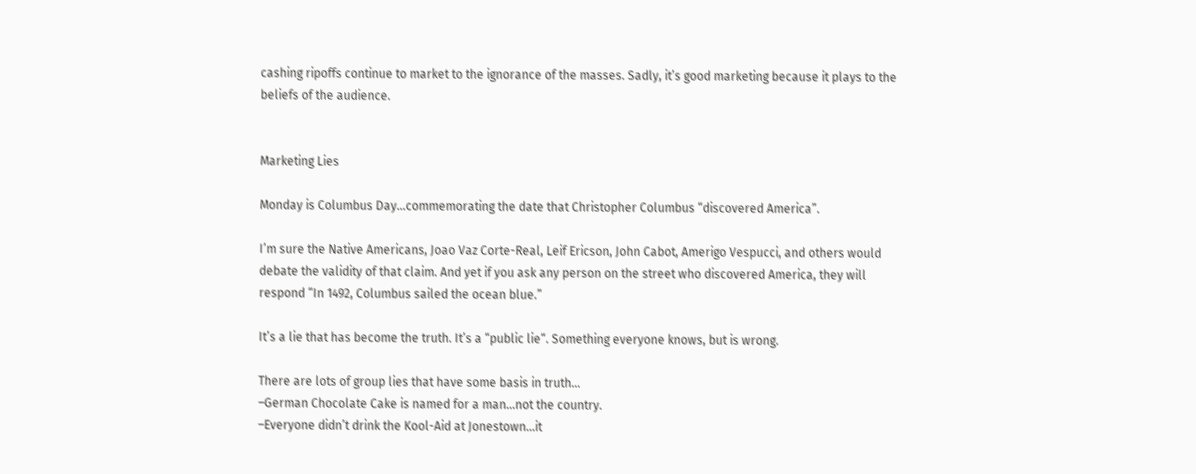cashing ripoffs continue to market to the ignorance of the masses. Sadly, it’s good marketing because it plays to the beliefs of the audience.


Marketing Lies

Monday is Columbus Day…commemorating the date that Christopher Columbus “discovered America”.

I’m sure the Native Americans, Joao Vaz Corte-Real, Leif Ericson, John Cabot, Amerigo Vespucci, and others would debate the validity of that claim. And yet if you ask any person on the street who discovered America, they will respond “In 1492, Columbus sailed the ocean blue.”

It’s a lie that has become the truth. It’s a “public lie“. Something everyone knows, but is wrong.

There are lots of group lies that have some basis in truth…
–German Chocolate Cake is named for a man…not the country.
–Everyone didn’t drink the Kool-Aid at Jonestown…it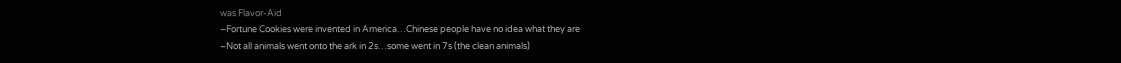was Flavor-Aid
–Fortune Cookies were invented in America…Chinese people have no idea what they are
–Not all animals went onto the ark in 2s…some went in 7s (the clean animals)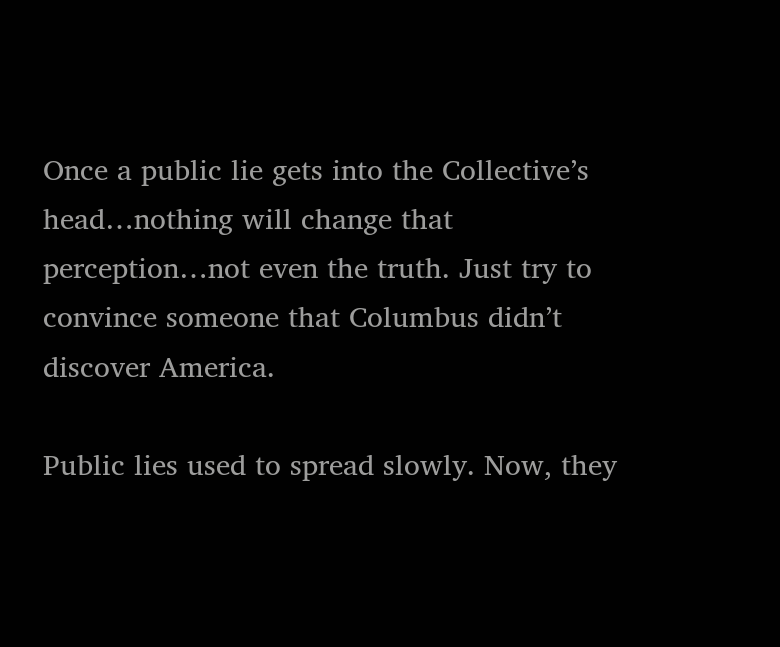Once a public lie gets into the Collective’s head…nothing will change that perception…not even the truth. Just try to convince someone that Columbus didn’t discover America.

Public lies used to spread slowly. Now, they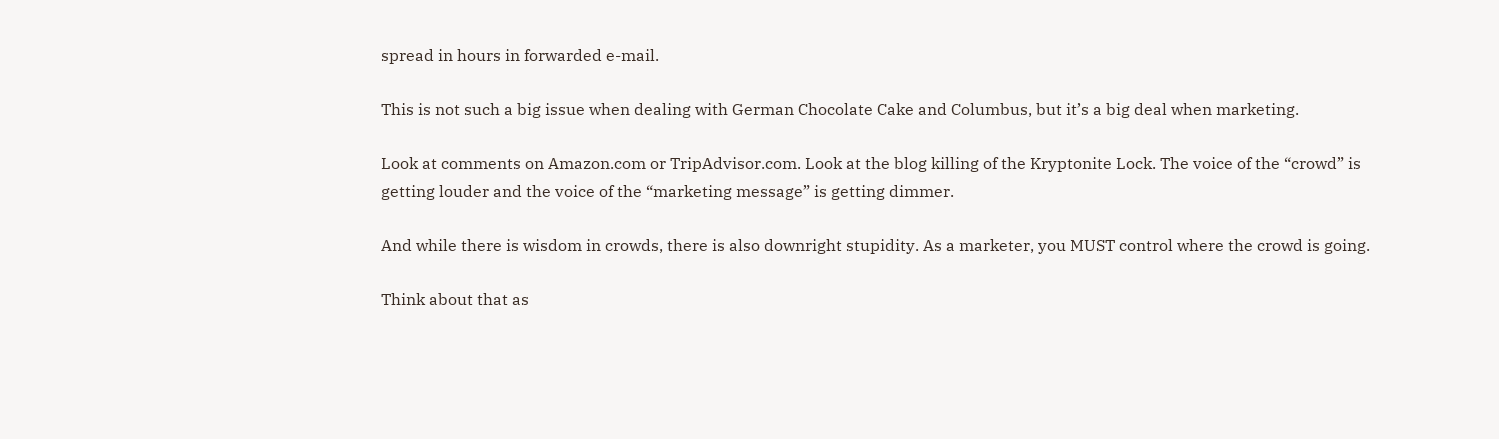spread in hours in forwarded e-mail.

This is not such a big issue when dealing with German Chocolate Cake and Columbus, but it’s a big deal when marketing.

Look at comments on Amazon.com or TripAdvisor.com. Look at the blog killing of the Kryptonite Lock. The voice of the “crowd” is getting louder and the voice of the “marketing message” is getting dimmer.

And while there is wisdom in crowds, there is also downright stupidity. As a marketer, you MUST control where the crowd is going.

Think about that as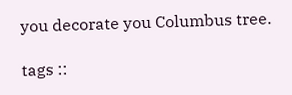you decorate you Columbus tree.

tags ::